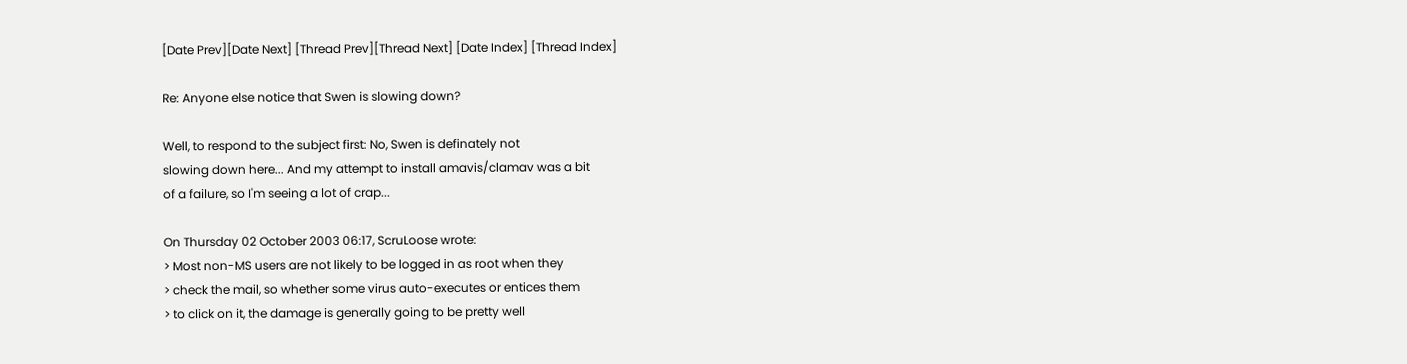[Date Prev][Date Next] [Thread Prev][Thread Next] [Date Index] [Thread Index]

Re: Anyone else notice that Swen is slowing down?

Well, to respond to the subject first: No, Swen is definately not
slowing down here... And my attempt to install amavis/clamav was a bit
of a failure, so I'm seeing a lot of crap...

On Thursday 02 October 2003 06:17, ScruLoose wrote:
> Most non-MS users are not likely to be logged in as root when they
> check the mail, so whether some virus auto-executes or entices them
> to click on it, the damage is generally going to be pretty well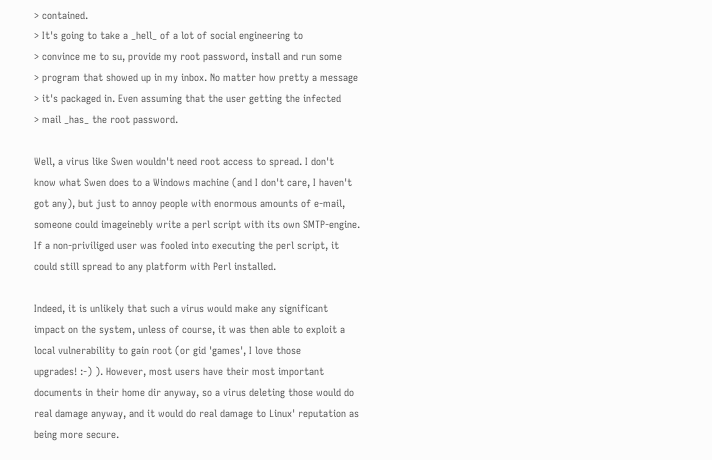> contained.
> It's going to take a _hell_ of a lot of social engineering to
> convince me to su, provide my root password, install and run some
> program that showed up in my inbox. No matter how pretty a message
> it's packaged in. Even assuming that the user getting the infected
> mail _has_ the root password.

Well, a virus like Swen wouldn't need root access to spread. I don't
know what Swen does to a Windows machine (and I don't care, I haven't
got any), but just to annoy people with enormous amounts of e-mail,
someone could imageinebly write a perl script with its own SMTP-engine.
If a non-priviliged user was fooled into executing the perl script, it
could still spread to any platform with Perl installed.

Indeed, it is unlikely that such a virus would make any significant
impact on the system, unless of course, it was then able to exploit a
local vulnerability to gain root (or gid 'games', I love those
upgrades! :-) ). However, most users have their most important
documents in their home dir anyway, so a virus deleting those would do
real damage anyway, and it would do real damage to Linux' reputation as
being more secure.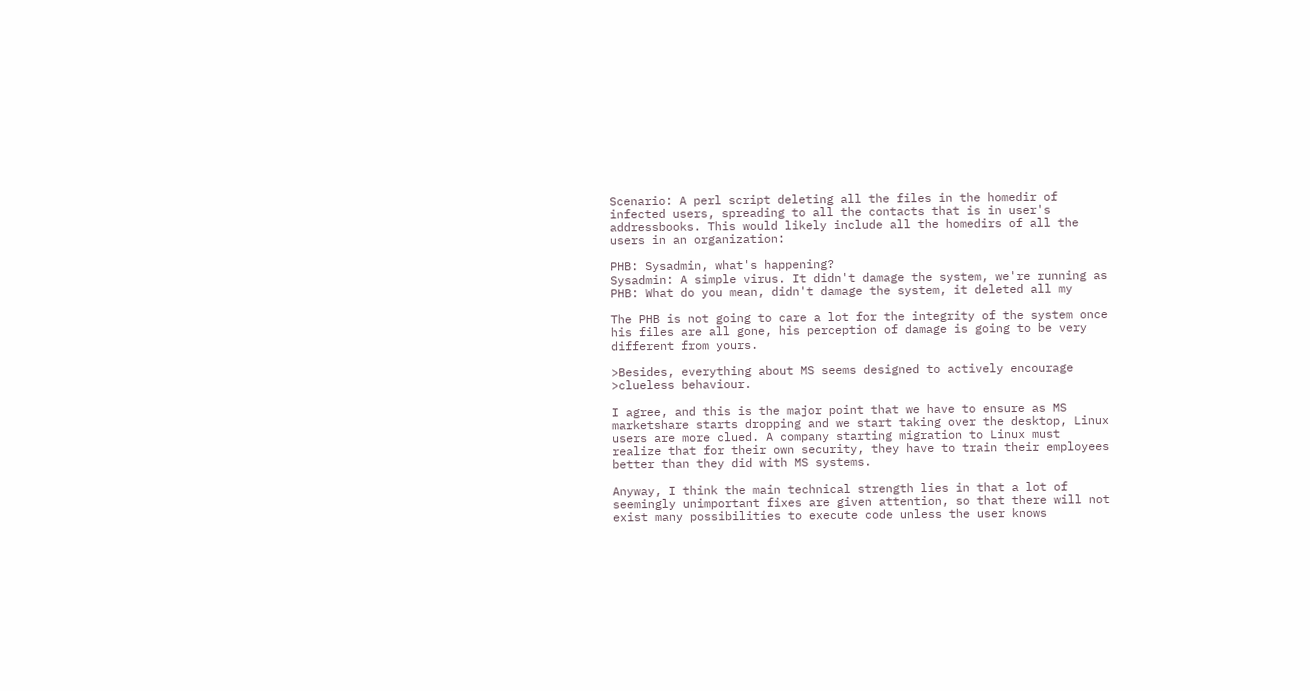Scenario: A perl script deleting all the files in the homedir of
infected users, spreading to all the contacts that is in user's
addressbooks. This would likely include all the homedirs of all the
users in an organization:

PHB: Sysadmin, what's happening?
Sysadmin: A simple virus. It didn't damage the system, we're running as
PHB: What do you mean, didn't damage the system, it deleted all my

The PHB is not going to care a lot for the integrity of the system once
his files are all gone, his perception of damage is going to be very
different from yours.

>Besides, everything about MS seems designed to actively encourage
>clueless behaviour.

I agree, and this is the major point that we have to ensure as MS
marketshare starts dropping and we start taking over the desktop, Linux
users are more clued. A company starting migration to Linux must
realize that for their own security, they have to train their employees
better than they did with MS systems.

Anyway, I think the main technical strength lies in that a lot of
seemingly unimportant fixes are given attention, so that there will not
exist many possibilities to execute code unless the user knows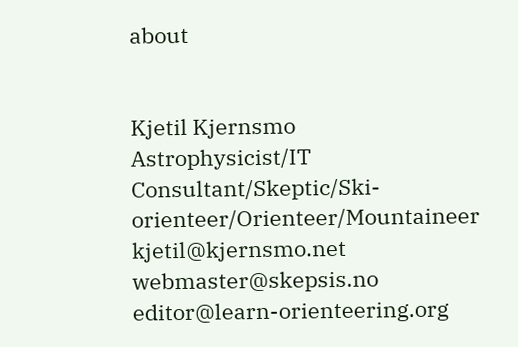about


Kjetil Kjernsmo
Astrophysicist/IT Consultant/Skeptic/Ski-orienteer/Orienteer/Mountaineer
kjetil@kjernsmo.net  webmaster@skepsis.no  editor@learn-orienteering.org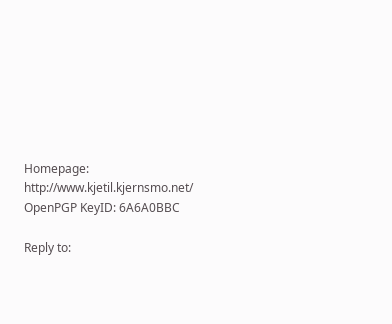Homepage: http://www.kjetil.kjernsmo.net/        OpenPGP KeyID: 6A6A0BBC

Reply to: